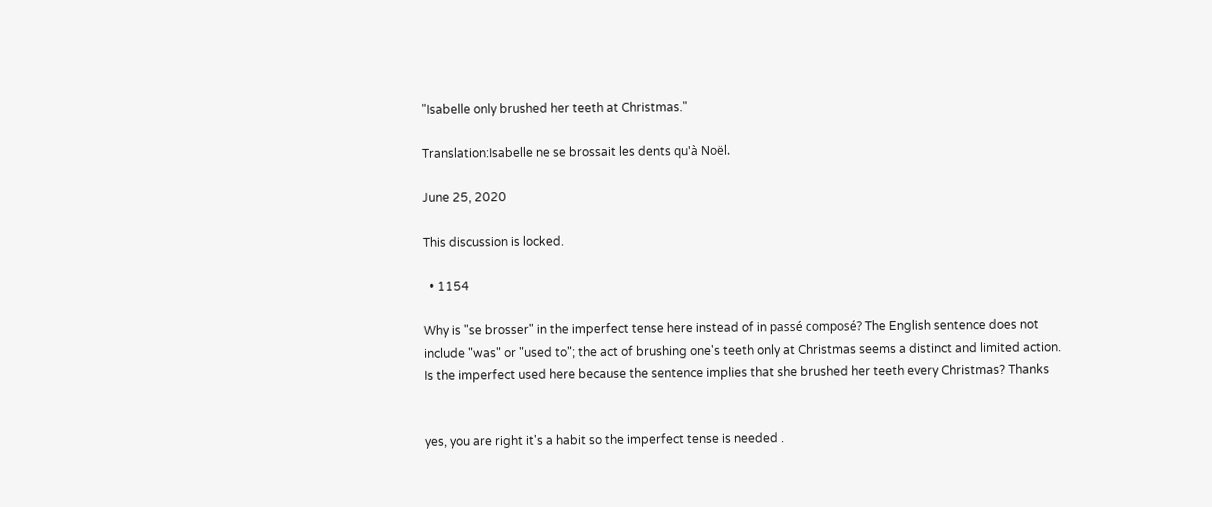"Isabelle only brushed her teeth at Christmas."

Translation:Isabelle ne se brossait les dents qu'à Noël.

June 25, 2020

This discussion is locked.

  • 1154

Why is "se brosser" in the imperfect tense here instead of in passé composé? The English sentence does not include "was" or "used to"; the act of brushing one's teeth only at Christmas seems a distinct and limited action. Is the imperfect used here because the sentence implies that she brushed her teeth every Christmas? Thanks


yes, you are right it's a habit so the imperfect tense is needed .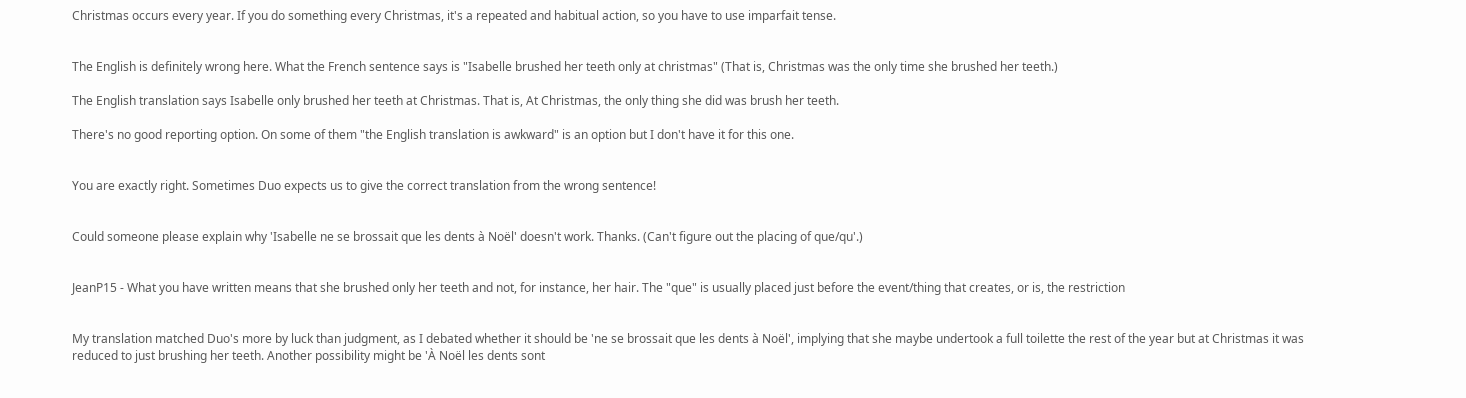Christmas occurs every year. If you do something every Christmas, it's a repeated and habitual action, so you have to use imparfait tense.


The English is definitely wrong here. What the French sentence says is "Isabelle brushed her teeth only at christmas" (That is, Christmas was the only time she brushed her teeth.)

The English translation says Isabelle only brushed her teeth at Christmas. That is, At Christmas, the only thing she did was brush her teeth.

There's no good reporting option. On some of them "the English translation is awkward" is an option but I don't have it for this one.


You are exactly right. Sometimes Duo expects us to give the correct translation from the wrong sentence!


Could someone please explain why 'Isabelle ne se brossait que les dents à Noël' doesn't work. Thanks. (Can't figure out the placing of que/qu'.)


JeanP15 - What you have written means that she brushed only her teeth and not, for instance, her hair. The "que" is usually placed just before the event/thing that creates, or is, the restriction


My translation matched Duo's more by luck than judgment, as I debated whether it should be 'ne se brossait que les dents à Noël', implying that she maybe undertook a full toilette the rest of the year but at Christmas it was reduced to just brushing her teeth. Another possibility might be 'À Noël les dents sont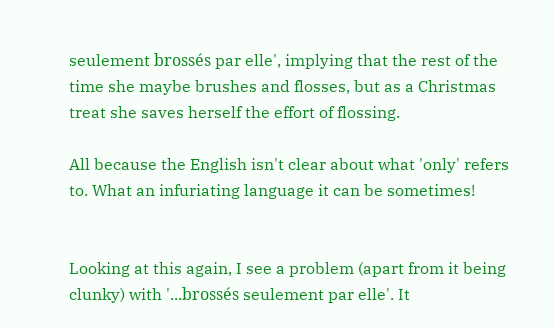seulement brossés par elle', implying that the rest of the time she maybe brushes and flosses, but as a Christmas treat she saves herself the effort of flossing.

All because the English isn't clear about what 'only' refers to. What an infuriating language it can be sometimes!


Looking at this again, I see a problem (apart from it being clunky) with '...brossés seulement par elle'. It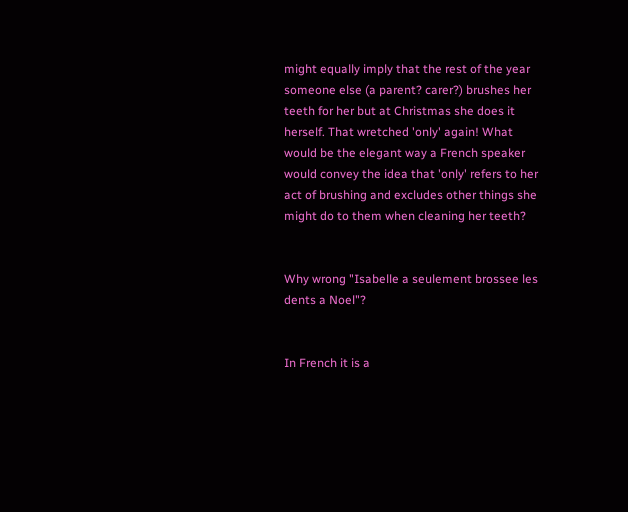might equally imply that the rest of the year someone else (a parent? carer?) brushes her teeth for her but at Christmas she does it herself. That wretched 'only' again! What would be the elegant way a French speaker would convey the idea that 'only' refers to her act of brushing and excludes other things she might do to them when cleaning her teeth?


Why wrong "Isabelle a seulement brossee les dents a Noel"?


In French it is a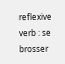reflexive verb : se brosser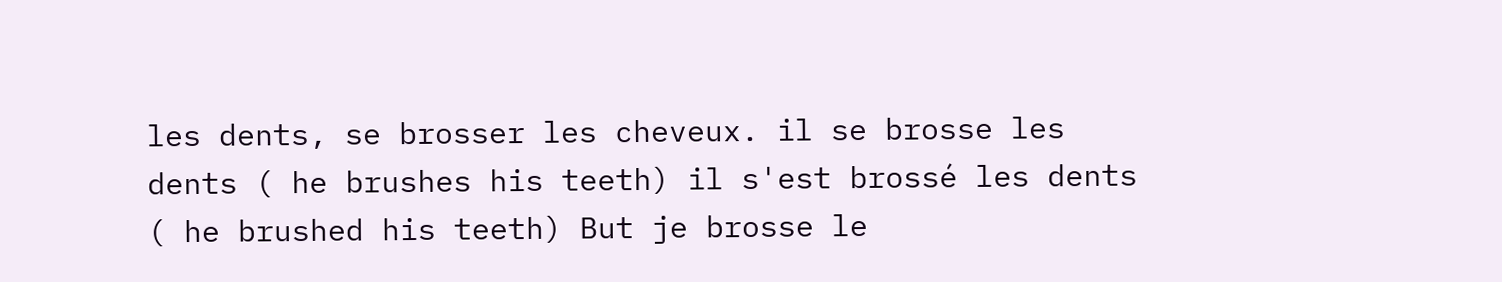les dents, se brosser les cheveux. il se brosse les dents ( he brushes his teeth) il s'est brossé les dents ( he brushed his teeth) But je brosse le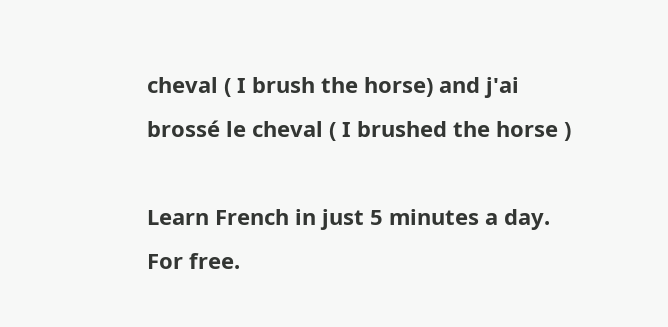cheval ( I brush the horse) and j'ai brossé le cheval ( I brushed the horse )

Learn French in just 5 minutes a day. For free.